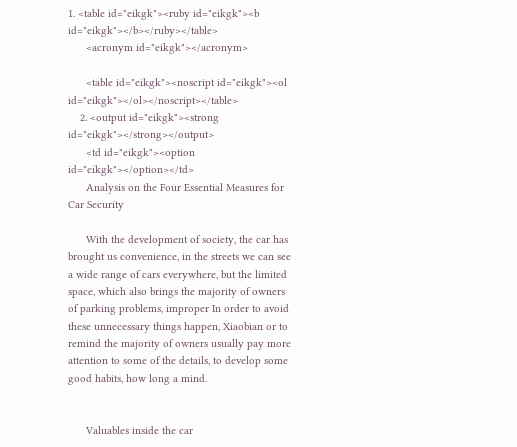1. <table id="eikgk"><ruby id="eikgk"><b id="eikgk"></b></ruby></table>
      <acronym id="eikgk"></acronym>

      <table id="eikgk"><noscript id="eikgk"><ol id="eikgk"></ol></noscript></table>
    2. <output id="eikgk"><strong id="eikgk"></strong></output>
      <td id="eikgk"><option id="eikgk"></option></td>
      Analysis on the Four Essential Measures for Car Security

      With the development of society, the car has brought us convenience, in the streets we can see a wide range of cars everywhere, but the limited space, which also brings the majority of owners of parking problems, improper In order to avoid these unnecessary things happen, Xiaobian or to remind the majority of owners usually pay more attention to some of the details, to develop some good habits, how long a mind.


      Valuables inside the car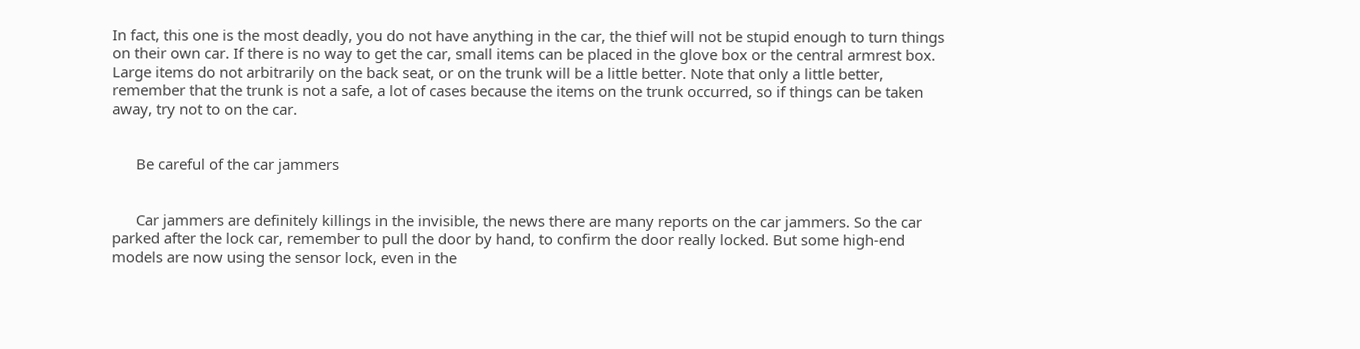In fact, this one is the most deadly, you do not have anything in the car, the thief will not be stupid enough to turn things on their own car. If there is no way to get the car, small items can be placed in the glove box or the central armrest box. Large items do not arbitrarily on the back seat, or on the trunk will be a little better. Note that only a little better, remember that the trunk is not a safe, a lot of cases because the items on the trunk occurred, so if things can be taken away, try not to on the car.


      Be careful of the car jammers


      Car jammers are definitely killings in the invisible, the news there are many reports on the car jammers. So the car parked after the lock car, remember to pull the door by hand, to confirm the door really locked. But some high-end models are now using the sensor lock, even in the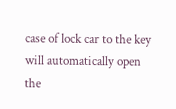case of lock car to the key will automatically open the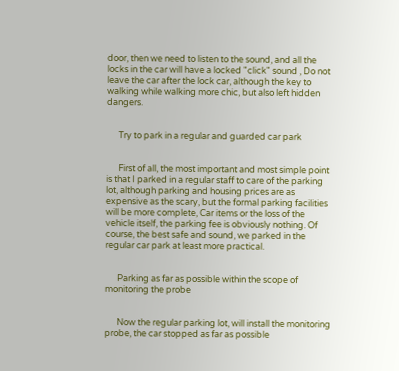door, then we need to listen to the sound, and all the locks in the car will have a locked "click" sound , Do not leave the car after the lock car, although the key to walking while walking more chic, but also left hidden dangers.


      Try to park in a regular and guarded car park


      First of all, the most important and most simple point is that I parked in a regular staff to care of the parking lot, although parking and housing prices are as expensive as the scary, but the formal parking facilities will be more complete, Car items or the loss of the vehicle itself, the parking fee is obviously nothing. Of course, the best safe and sound, we parked in the regular car park at least more practical.


      Parking as far as possible within the scope of monitoring the probe


      Now the regular parking lot, will install the monitoring probe, the car stopped as far as possible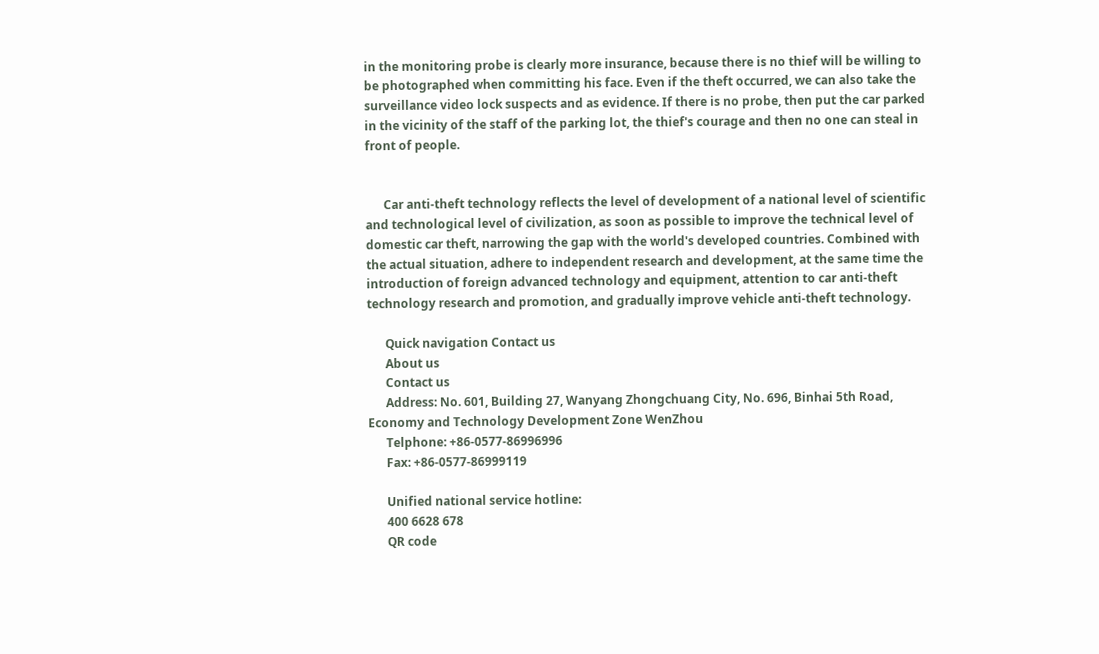in the monitoring probe is clearly more insurance, because there is no thief will be willing to be photographed when committing his face. Even if the theft occurred, we can also take the surveillance video lock suspects and as evidence. If there is no probe, then put the car parked in the vicinity of the staff of the parking lot, the thief's courage and then no one can steal in front of people.


      Car anti-theft technology reflects the level of development of a national level of scientific and technological level of civilization, as soon as possible to improve the technical level of domestic car theft, narrowing the gap with the world's developed countries. Combined with the actual situation, adhere to independent research and development, at the same time the introduction of foreign advanced technology and equipment, attention to car anti-theft technology research and promotion, and gradually improve vehicle anti-theft technology.

      Quick navigation Contact us
      About us
      Contact us
      Address: No. 601, Building 27, Wanyang Zhongchuang City, No. 696, Binhai 5th Road, Economy and Technology Development Zone WenZhou
      Telphone: +86-0577-86996996
      Fax: +86-0577-86999119

      Unified national service hotline:
      400 6628 678
      QR code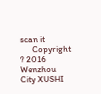scan it
      Copyright ? 2016 Wenzhou City XUSHI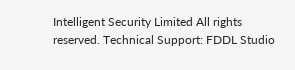Intelligent Security Limited All rights reserved. Technical Support: FDDL Studio